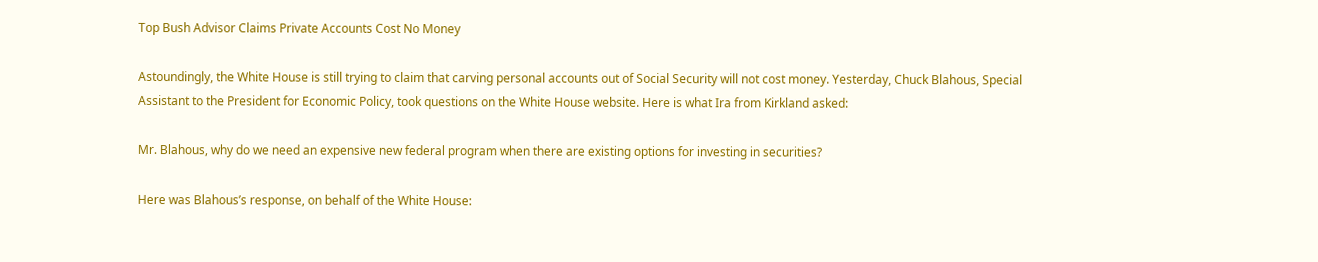Top Bush Advisor Claims Private Accounts Cost No Money

Astoundingly, the White House is still trying to claim that carving personal accounts out of Social Security will not cost money. Yesterday, Chuck Blahous, Special Assistant to the President for Economic Policy, took questions on the White House website. Here is what Ira from Kirkland asked:

Mr. Blahous, why do we need an expensive new federal program when there are existing options for investing in securities?

Here was Blahous’s response, on behalf of the White House: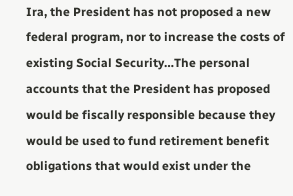Ira, the President has not proposed a new federal program, nor to increase the costs of existing Social Security…The personal accounts that the President has proposed would be fiscally responsible because they would be used to fund retirement benefit obligations that would exist under the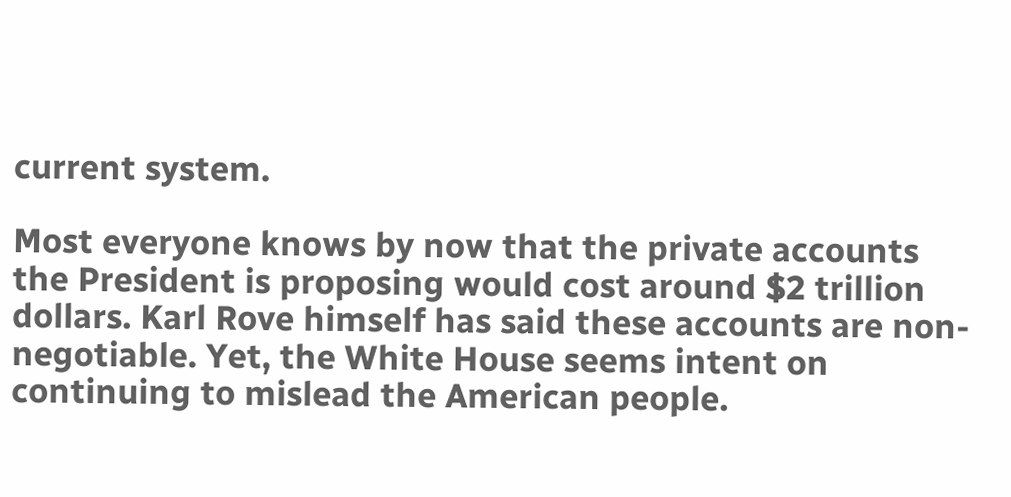current system.

Most everyone knows by now that the private accounts the President is proposing would cost around $2 trillion dollars. Karl Rove himself has said these accounts are non-negotiable. Yet, the White House seems intent on continuing to mislead the American people.